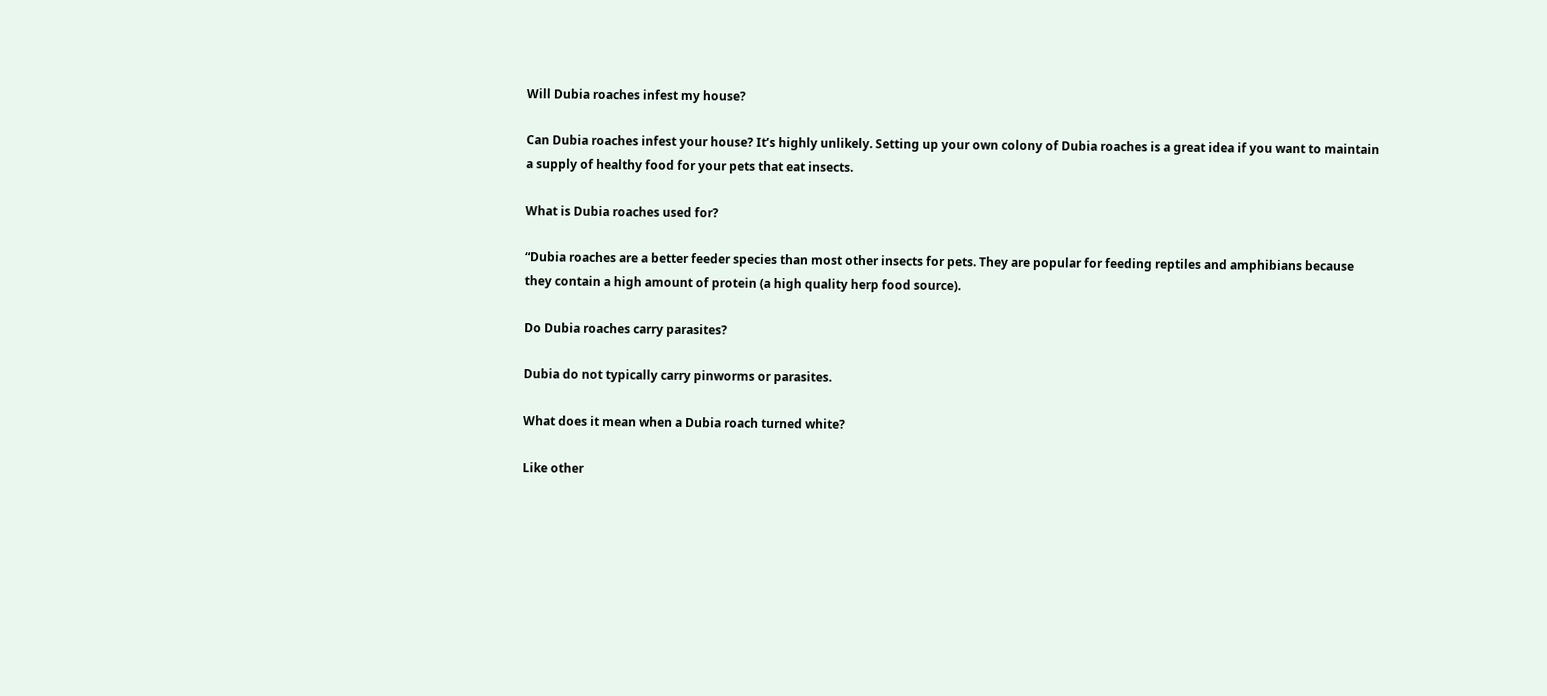Will Dubia roaches infest my house?

Can Dubia roaches infest your house? It’s highly unlikely. Setting up your own colony of Dubia roaches is a great idea if you want to maintain a supply of healthy food for your pets that eat insects.

What is Dubia roaches used for?

“Dubia roaches are a better feeder species than most other insects for pets. They are popular for feeding reptiles and amphibians because they contain a high amount of protein (a high quality herp food source).

Do Dubia roaches carry parasites?

Dubia do not typically carry pinworms or parasites.

What does it mean when a Dubia roach turned white?

Like other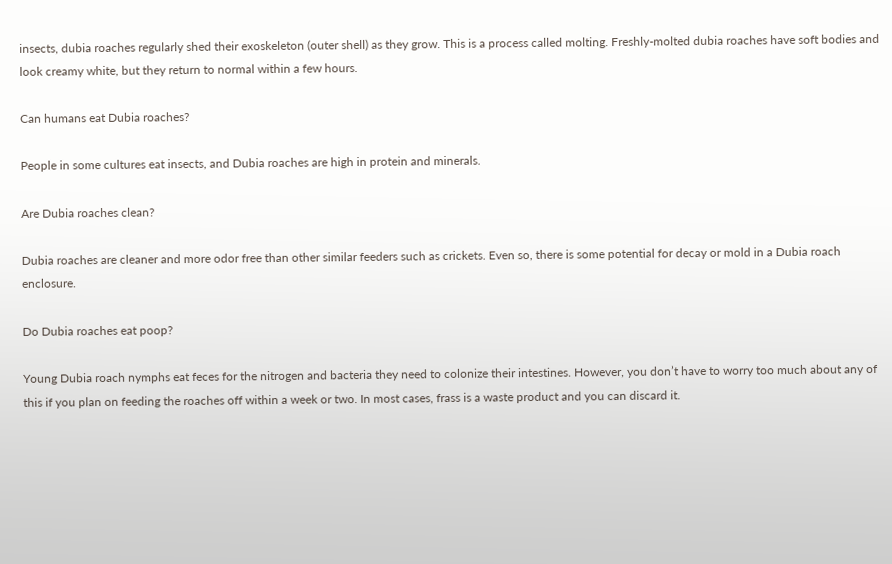insects, dubia roaches regularly shed their exoskeleton (outer shell) as they grow. This is a process called molting. Freshly-molted dubia roaches have soft bodies and look creamy white, but they return to normal within a few hours.

Can humans eat Dubia roaches?

People in some cultures eat insects, and Dubia roaches are high in protein and minerals.

Are Dubia roaches clean?

Dubia roaches are cleaner and more odor free than other similar feeders such as crickets. Even so, there is some potential for decay or mold in a Dubia roach enclosure.

Do Dubia roaches eat poop?

Young Dubia roach nymphs eat feces for the nitrogen and bacteria they need to colonize their intestines. However, you don’t have to worry too much about any of this if you plan on feeding the roaches off within a week or two. In most cases, frass is a waste product and you can discard it.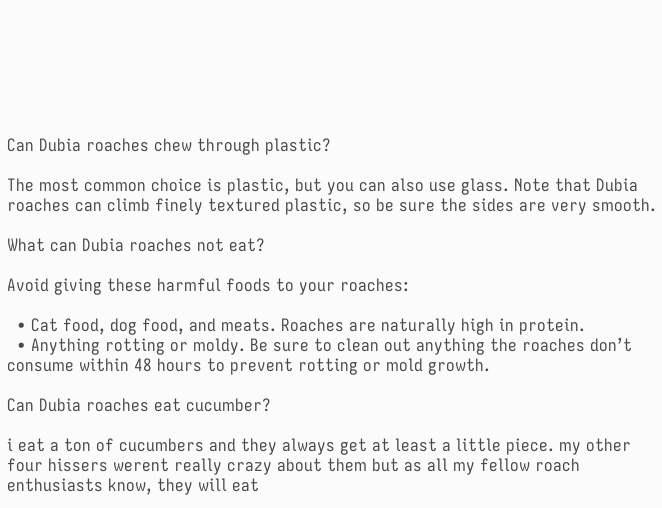Can Dubia roaches chew through plastic?

The most common choice is plastic, but you can also use glass. Note that Dubia roaches can climb finely textured plastic, so be sure the sides are very smooth.

What can Dubia roaches not eat?

Avoid giving these harmful foods to your roaches:

  • Cat food, dog food, and meats. Roaches are naturally high in protein.
  • Anything rotting or moldy. Be sure to clean out anything the roaches don’t consume within 48 hours to prevent rotting or mold growth.

Can Dubia roaches eat cucumber?

i eat a ton of cucumbers and they always get at least a little piece. my other four hissers werent really crazy about them but as all my fellow roach enthusiasts know, they will eat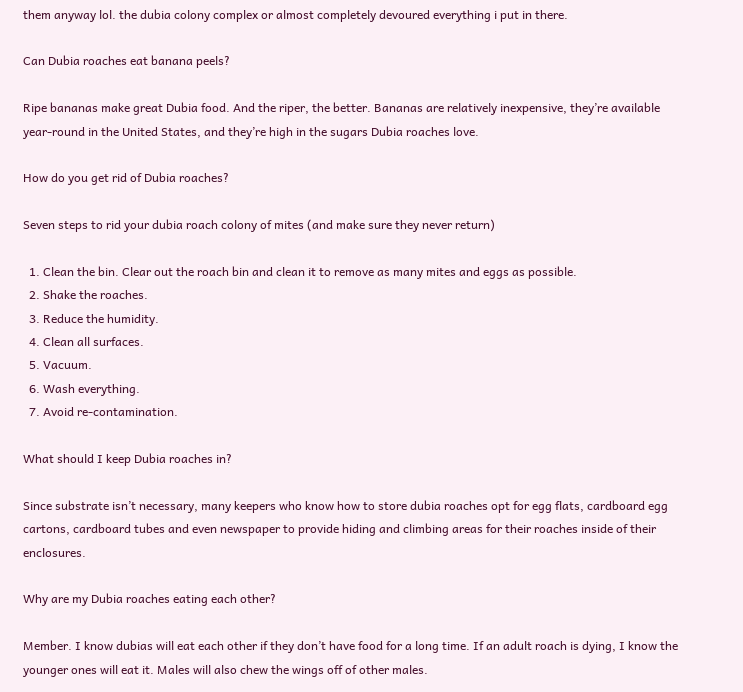them anyway lol. the dubia colony complex or almost completely devoured everything i put in there.

Can Dubia roaches eat banana peels?

Ripe bananas make great Dubia food. And the riper, the better. Bananas are relatively inexpensive, they’re available year-round in the United States, and they’re high in the sugars Dubia roaches love.

How do you get rid of Dubia roaches?

Seven steps to rid your dubia roach colony of mites (and make sure they never return)

  1. Clean the bin. Clear out the roach bin and clean it to remove as many mites and eggs as possible.
  2. Shake the roaches.
  3. Reduce the humidity.
  4. Clean all surfaces.
  5. Vacuum.
  6. Wash everything.
  7. Avoid re-contamination.

What should I keep Dubia roaches in?

Since substrate isn’t necessary, many keepers who know how to store dubia roaches opt for egg flats, cardboard egg cartons, cardboard tubes and even newspaper to provide hiding and climbing areas for their roaches inside of their enclosures.

Why are my Dubia roaches eating each other?

Member. I know dubias will eat each other if they don’t have food for a long time. If an adult roach is dying, I know the younger ones will eat it. Males will also chew the wings off of other males.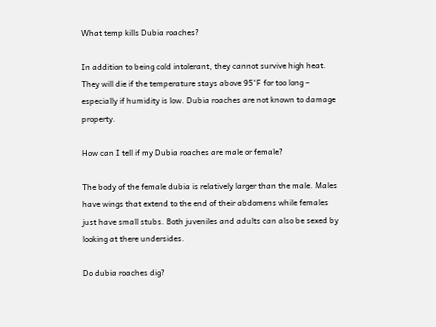What temp kills Dubia roaches?

In addition to being cold intolerant, they cannot survive high heat. They will die if the temperature stays above 95°F for too long – especially if humidity is low. Dubia roaches are not known to damage property.

How can I tell if my Dubia roaches are male or female?

The body of the female dubia is relatively larger than the male. Males have wings that extend to the end of their abdomens while females just have small stubs. Both juveniles and adults can also be sexed by looking at there undersides.

Do dubia roaches dig?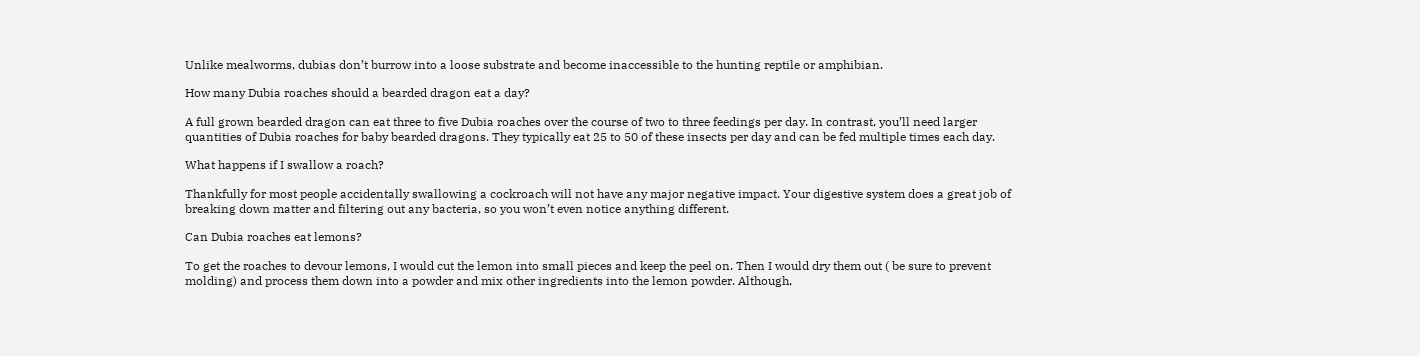Unlike mealworms, dubias don’t burrow into a loose substrate and become inaccessible to the hunting reptile or amphibian.

How many Dubia roaches should a bearded dragon eat a day?

A full grown bearded dragon can eat three to five Dubia roaches over the course of two to three feedings per day. In contrast, you’ll need larger quantities of Dubia roaches for baby bearded dragons. They typically eat 25 to 50 of these insects per day and can be fed multiple times each day.

What happens if I swallow a roach?

Thankfully for most people accidentally swallowing a cockroach will not have any major negative impact. Your digestive system does a great job of breaking down matter and filtering out any bacteria, so you won’t even notice anything different.

Can Dubia roaches eat lemons?

To get the roaches to devour lemons, I would cut the lemon into small pieces and keep the peel on. Then I would dry them out ( be sure to prevent molding) and process them down into a powder and mix other ingredients into the lemon powder. Although,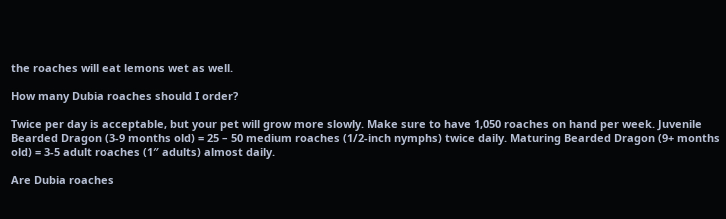the roaches will eat lemons wet as well.

How many Dubia roaches should I order?

Twice per day is acceptable, but your pet will grow more slowly. Make sure to have 1,050 roaches on hand per week. Juvenile Bearded Dragon (3-9 months old) = 25 – 50 medium roaches (1/2-inch nymphs) twice daily. Maturing Bearded Dragon (9+ months old) = 3-5 adult roaches (1″ adults) almost daily.

Are Dubia roaches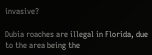invasive?

Dubia roaches are illegal in Florida, due to the area being the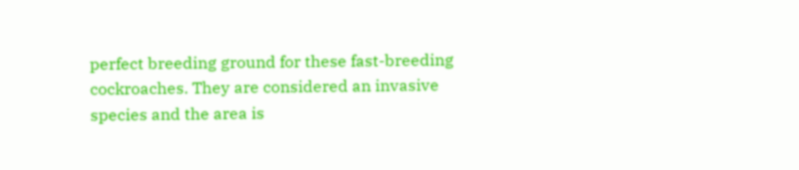perfect breeding ground for these fast-breeding cockroaches. They are considered an invasive species and the area is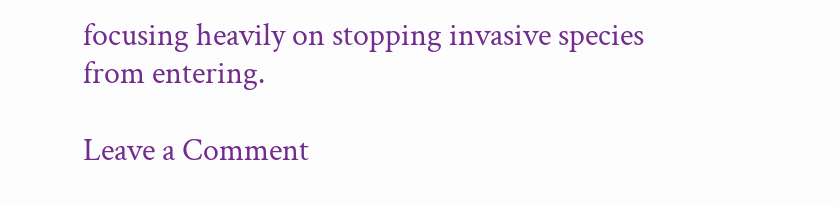focusing heavily on stopping invasive species from entering.

Leave a Comment